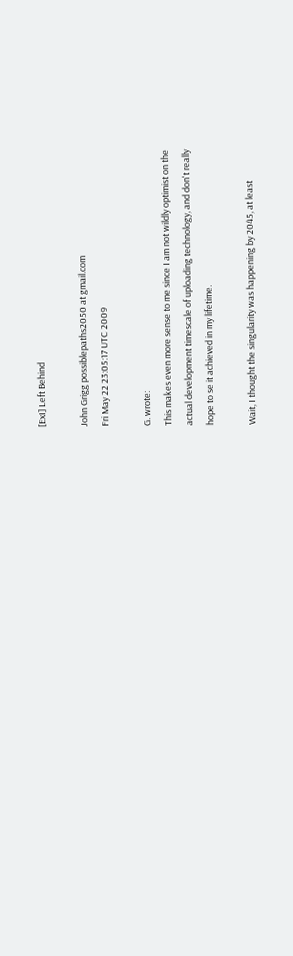[ExI] Left Behind

John Grigg possiblepaths2050 at gmail.com
Fri May 22 23:05:17 UTC 2009

G. wrote:
This makes even more sense to me since I am not wildly optimist on the
actual development timescale of uploading technology, and don't really
hope to se it achieved in my lifetime.

Wait, I thought the singularity was happening by 2045, at least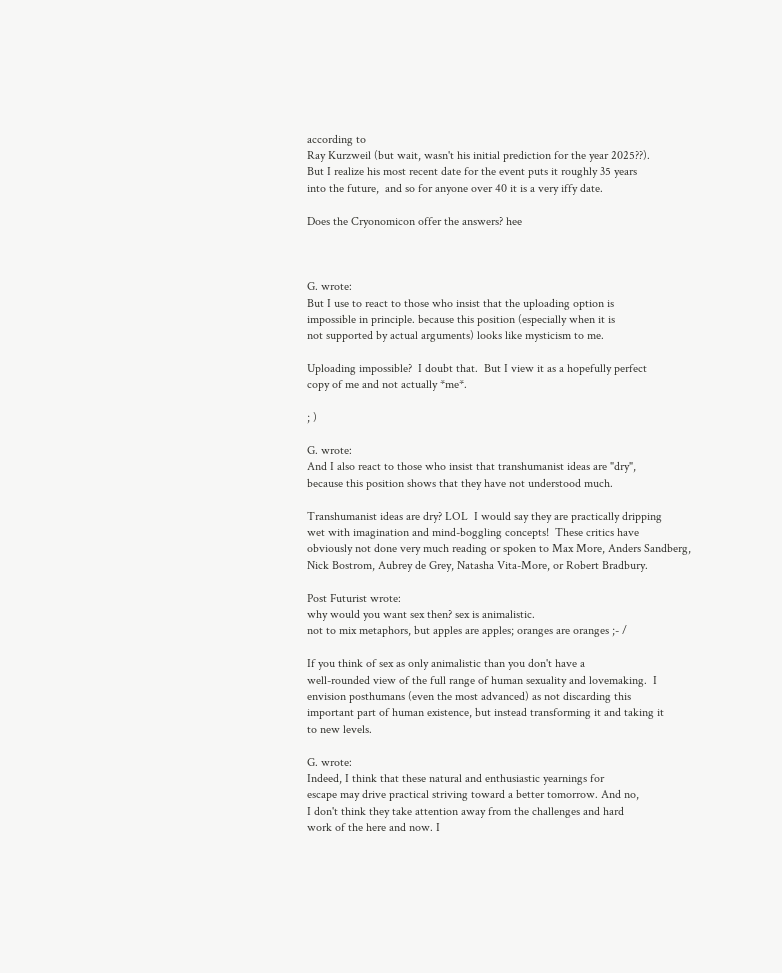according to
Ray Kurzweil (but wait, wasn't his initial prediction for the year 2025??).
But I realize his most recent date for the event puts it roughly 35 years
into the future,  and so for anyone over 40 it is a very iffy date.

Does the Cryonomicon offer the answers? hee



G. wrote:
But I use to react to those who insist that the uploading option is
impossible in principle. because this position (especially when it is
not supported by actual arguments) looks like mysticism to me.

Uploading impossible?  I doubt that.  But I view it as a hopefully perfect
copy of me and not actually *me*.

; )

G. wrote:
And I also react to those who insist that transhumanist ideas are "dry",
because this position shows that they have not understood much.

Transhumanist ideas are dry? LOL  I would say they are practically dripping
wet with imagination and mind-boggling concepts!  These critics have
obviously not done very much reading or spoken to Max More, Anders Sandberg,
Nick Bostrom, Aubrey de Grey, Natasha Vita-More, or Robert Bradbury.

Post Futurist wrote:
why would you want sex then? sex is animalistic.
not to mix metaphors, but apples are apples; oranges are oranges ;- /

If you think of sex as only animalistic than you don't have a
well-rounded view of the full range of human sexuality and lovemaking.  I
envision posthumans (even the most advanced) as not discarding this
important part of human existence, but instead transforming it and taking it
to new levels.

G. wrote:
Indeed, I think that these natural and enthusiastic yearnings for
escape may drive practical striving toward a better tomorrow. And no,
I don't think they take attention away from the challenges and hard
work of the here and now. I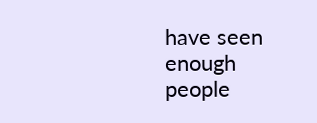have seen enough people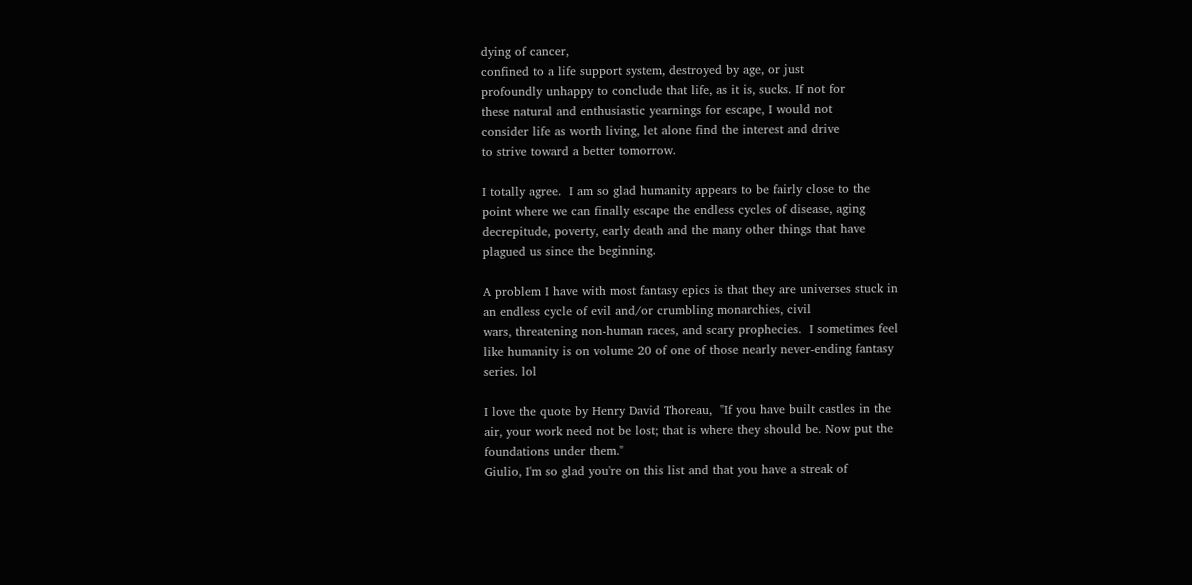dying of cancer,
confined to a life support system, destroyed by age, or just
profoundly unhappy to conclude that life, as it is, sucks. If not for
these natural and enthusiastic yearnings for escape, I would not
consider life as worth living, let alone find the interest and drive
to strive toward a better tomorrow.

I totally agree.  I am so glad humanity appears to be fairly close to the
point where we can finally escape the endless cycles of disease, aging
decrepitude, poverty, early death and the many other things that have
plagued us since the beginning.

A problem I have with most fantasy epics is that they are universes stuck in
an endless cycle of evil and/or crumbling monarchies, civil
wars, threatening non-human races, and scary prophecies.  I sometimes feel
like humanity is on volume 20 of one of those nearly never-ending fantasy
series. lol

I love the quote by Henry David Thoreau,  "If you have built castles in the
air, your work need not be lost; that is where they should be. Now put the
foundations under them."
Giulio, I'm so glad you're on this list and that you have a streak of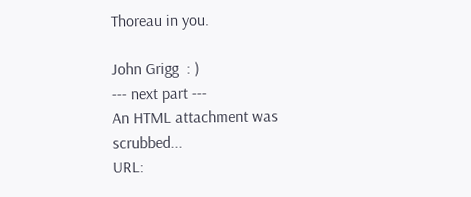Thoreau in you.

John Grigg  : )
--- next part ---
An HTML attachment was scrubbed...
URL: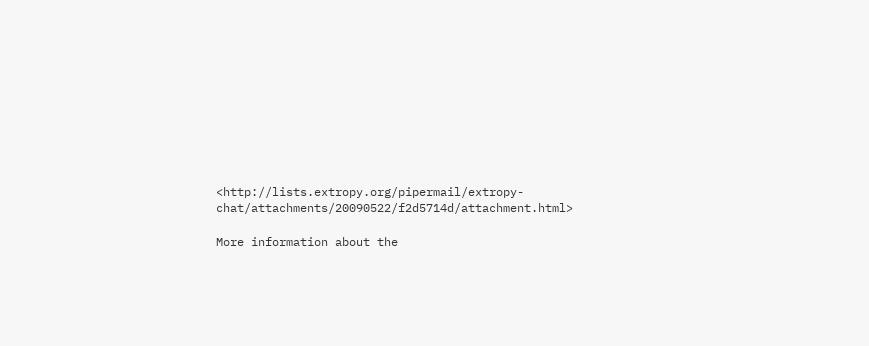<http://lists.extropy.org/pipermail/extropy-chat/attachments/20090522/f2d5714d/attachment.html>

More information about the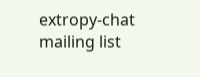extropy-chat mailing list